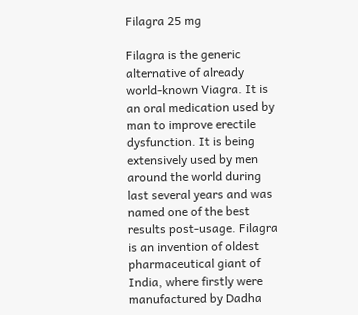Filagra 25 mg

Filagra is the generic alternative of already world-known Viagra. It is an oral medication used by man to improve erectile dysfunction. It is being extensively used by men around the world during last several years and was named one of the best results post-usage. Filagra is an invention of oldest pharmaceutical giant of India, where firstly were manufactured by Dadha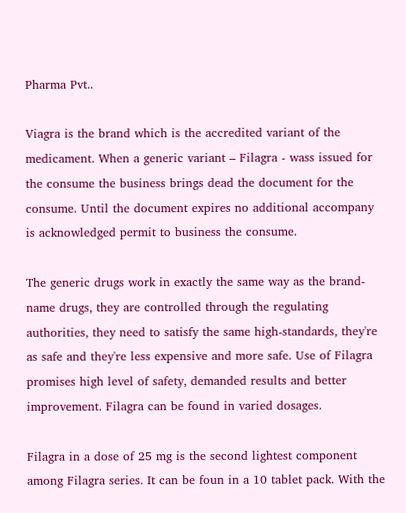Pharma Pvt..

Viagra is the brand which is the accredited variant of the medicament. When a generic variant – Filagra - wass issued for the consume the business brings dead the document for the consume. Until the document expires no additional accompany is acknowledged permit to business the consume.

The generic drugs work in exactly the same way as the brand-name drugs, they are controlled through the regulating authorities, they need to satisfy the same high-standards, they're as safe and they're less expensive and more safe. Use of Filagra promises high level of safety, demanded results and better improvement. Filagra can be found in varied dosages.

Filagra in a dose of 25 mg is the second lightest component among Filagra series. It can be foun in a 10 tablet pack. With the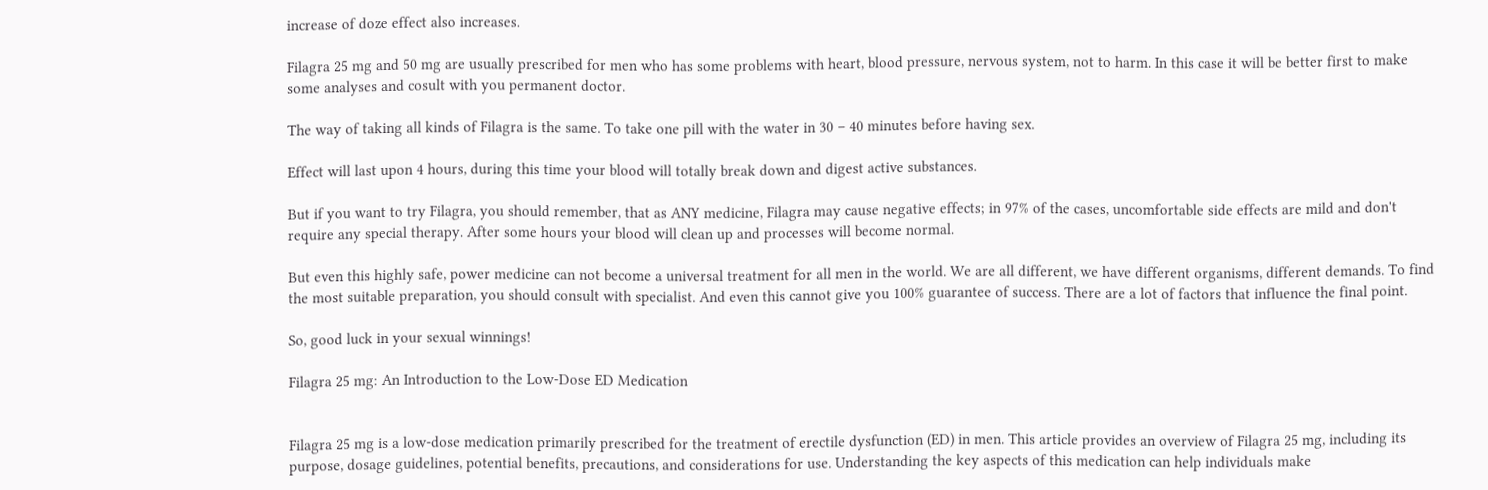increase of doze effect also increases.

Filagra 25 mg and 50 mg are usually prescribed for men who has some problems with heart, blood pressure, nervous system, not to harm. In this case it will be better first to make some analyses and cosult with you permanent doctor.

The way of taking all kinds of Filagra is the same. To take one pill with the water in 30 – 40 minutes before having sex.

Effect will last upon 4 hours, during this time your blood will totally break down and digest active substances.

But if you want to try Filagra, you should remember, that as ANY medicine, Filagra may cause negative effects; in 97% of the cases, uncomfortable side effects are mild and don't require any special therapy. After some hours your blood will clean up and processes will become normal.

But even this highly safe, power medicine can not become a universal treatment for all men in the world. We are all different, we have different organisms, different demands. To find the most suitable preparation, you should consult with specialist. And even this cannot give you 100% guarantee of success. There are a lot of factors that influence the final point.

So, good luck in your sexual winnings!

Filagra 25 mg: An Introduction to the Low-Dose ED Medication


Filagra 25 mg is a low-dose medication primarily prescribed for the treatment of erectile dysfunction (ED) in men. This article provides an overview of Filagra 25 mg, including its purpose, dosage guidelines, potential benefits, precautions, and considerations for use. Understanding the key aspects of this medication can help individuals make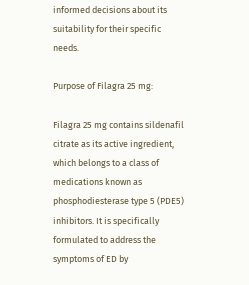informed decisions about its suitability for their specific needs.

Purpose of Filagra 25 mg:

Filagra 25 mg contains sildenafil citrate as its active ingredient, which belongs to a class of medications known as phosphodiesterase type 5 (PDE5) inhibitors. It is specifically formulated to address the symptoms of ED by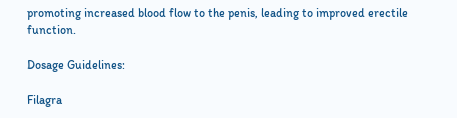promoting increased blood flow to the penis, leading to improved erectile function.

Dosage Guidelines:

Filagra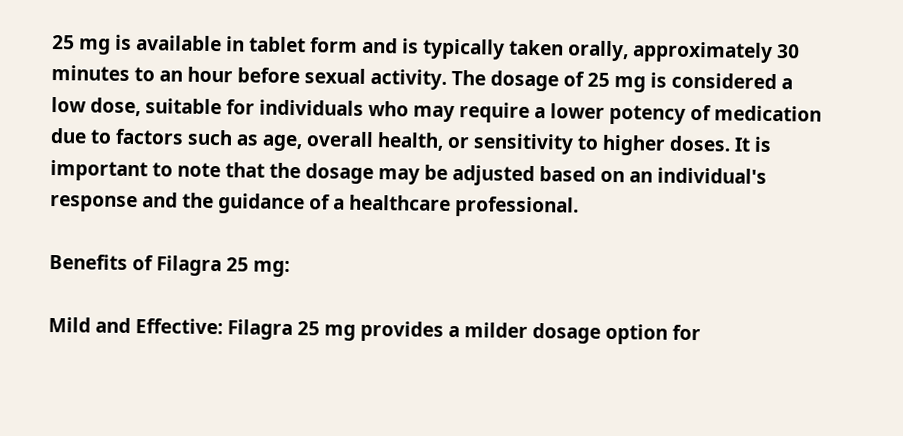25 mg is available in tablet form and is typically taken orally, approximately 30 minutes to an hour before sexual activity. The dosage of 25 mg is considered a low dose, suitable for individuals who may require a lower potency of medication due to factors such as age, overall health, or sensitivity to higher doses. It is important to note that the dosage may be adjusted based on an individual's response and the guidance of a healthcare professional.

Benefits of Filagra 25 mg:

Mild and Effective: Filagra 25 mg provides a milder dosage option for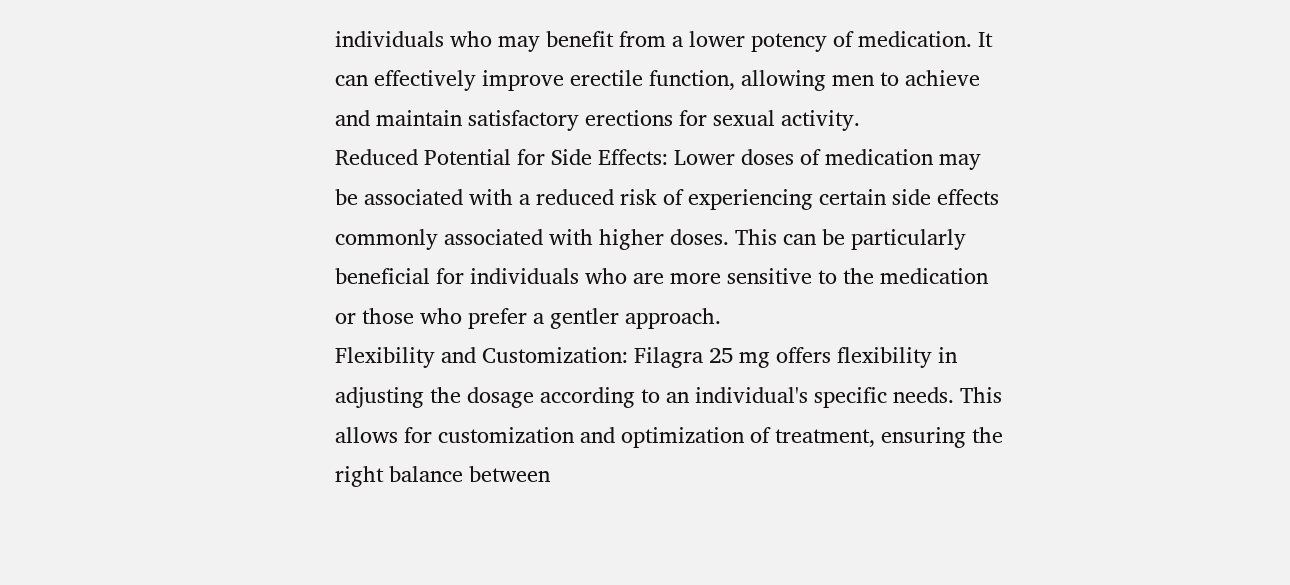individuals who may benefit from a lower potency of medication. It can effectively improve erectile function, allowing men to achieve and maintain satisfactory erections for sexual activity.
Reduced Potential for Side Effects: Lower doses of medication may be associated with a reduced risk of experiencing certain side effects commonly associated with higher doses. This can be particularly beneficial for individuals who are more sensitive to the medication or those who prefer a gentler approach.
Flexibility and Customization: Filagra 25 mg offers flexibility in adjusting the dosage according to an individual's specific needs. This allows for customization and optimization of treatment, ensuring the right balance between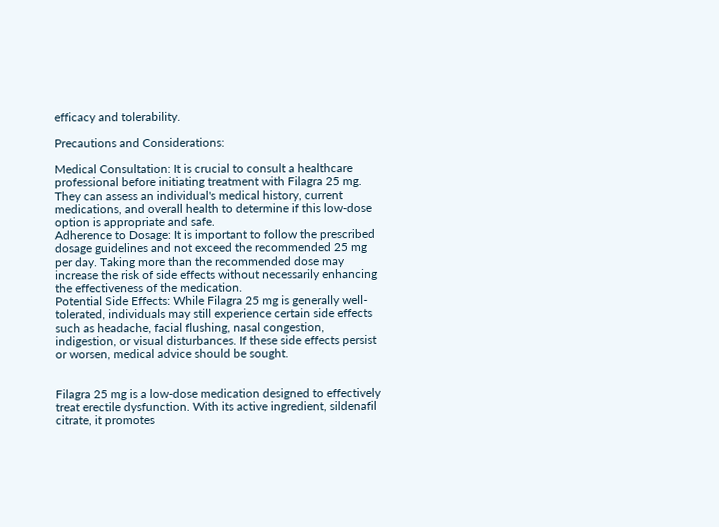efficacy and tolerability.

Precautions and Considerations:

Medical Consultation: It is crucial to consult a healthcare professional before initiating treatment with Filagra 25 mg. They can assess an individual's medical history, current medications, and overall health to determine if this low-dose option is appropriate and safe.
Adherence to Dosage: It is important to follow the prescribed dosage guidelines and not exceed the recommended 25 mg per day. Taking more than the recommended dose may increase the risk of side effects without necessarily enhancing the effectiveness of the medication.
Potential Side Effects: While Filagra 25 mg is generally well-tolerated, individuals may still experience certain side effects such as headache, facial flushing, nasal congestion, indigestion, or visual disturbances. If these side effects persist or worsen, medical advice should be sought.


Filagra 25 mg is a low-dose medication designed to effectively treat erectile dysfunction. With its active ingredient, sildenafil citrate, it promotes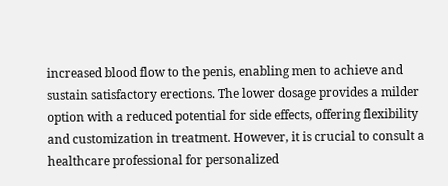increased blood flow to the penis, enabling men to achieve and sustain satisfactory erections. The lower dosage provides a milder option with a reduced potential for side effects, offering flexibility and customization in treatment. However, it is crucial to consult a healthcare professional for personalized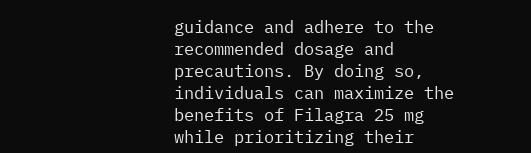guidance and adhere to the recommended dosage and precautions. By doing so, individuals can maximize the benefits of Filagra 25 mg while prioritizing their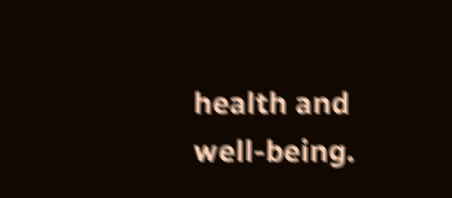health and well-being.